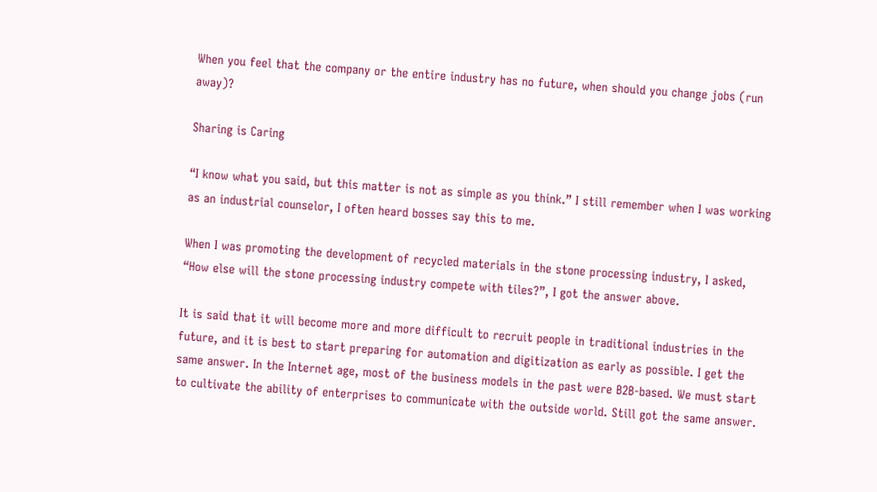When you feel that the company or the entire industry has no future, when should you change jobs (run away)?

Sharing is Caring

“I know what you said, but this matter is not as simple as you think.” I still remember when I was working as an industrial counselor, I often heard bosses say this to me.

When I was promoting the development of recycled materials in the stone processing industry, I asked, “How else will the stone processing industry compete with tiles?”, I got the answer above.

It is said that it will become more and more difficult to recruit people in traditional industries in the future, and it is best to start preparing for automation and digitization as early as possible. I get the same answer. In the Internet age, most of the business models in the past were B2B-based. We must start to cultivate the ability of enterprises to communicate with the outside world. Still got the same answer.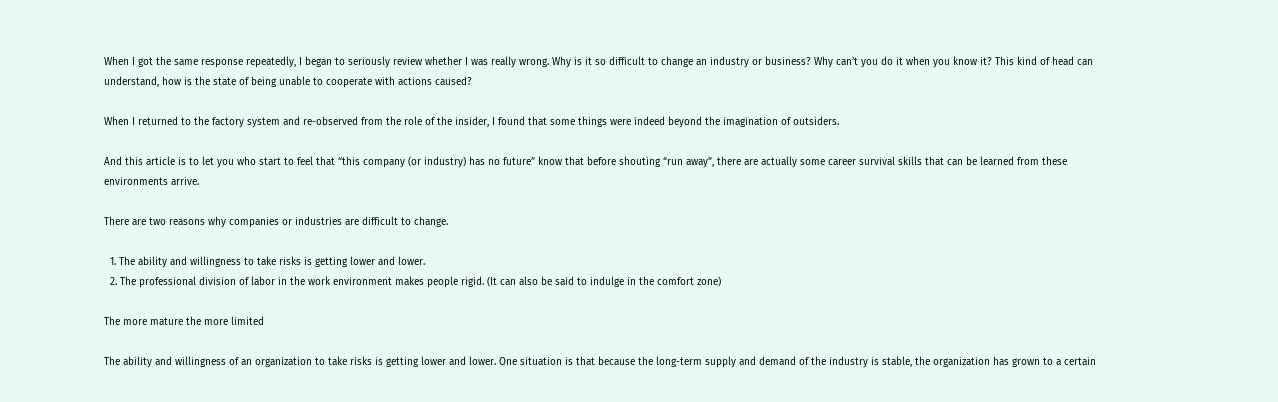When I got the same response repeatedly, I began to seriously review whether I was really wrong. Why is it so difficult to change an industry or business? Why can’t you do it when you know it? This kind of head can understand, how is the state of being unable to cooperate with actions caused?

When I returned to the factory system and re-observed from the role of the insider, I found that some things were indeed beyond the imagination of outsiders.

And this article is to let you who start to feel that “this company (or industry) has no future” know that before shouting “run away”, there are actually some career survival skills that can be learned from these environments arrive.

There are two reasons why companies or industries are difficult to change.

  1. The ability and willingness to take risks is getting lower and lower.
  2. The professional division of labor in the work environment makes people rigid. (It can also be said to indulge in the comfort zone)

The more mature the more limited

The ability and willingness of an organization to take risks is getting lower and lower. One situation is that because the long-term supply and demand of the industry is stable, the organization has grown to a certain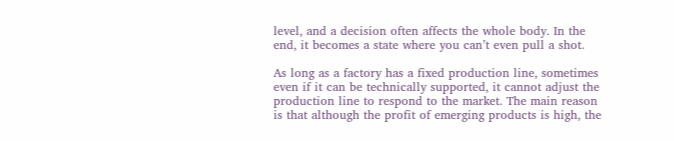level, and a decision often affects the whole body. In the end, it becomes a state where you can’t even pull a shot.

As long as a factory has a fixed production line, sometimes even if it can be technically supported, it cannot adjust the production line to respond to the market. The main reason is that although the profit of emerging products is high, the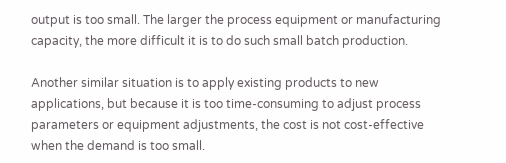output is too small. The larger the process equipment or manufacturing capacity, the more difficult it is to do such small batch production.

Another similar situation is to apply existing products to new applications, but because it is too time-consuming to adjust process parameters or equipment adjustments, the cost is not cost-effective when the demand is too small.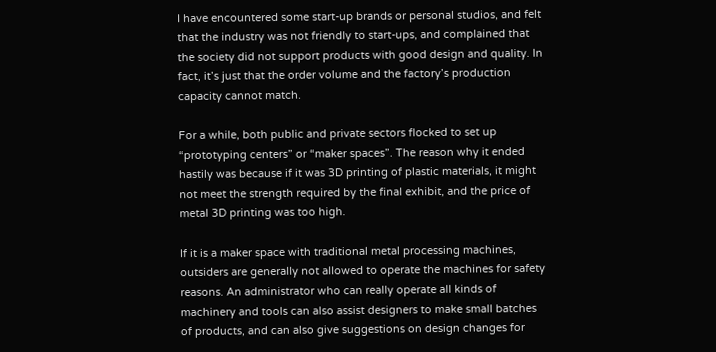I have encountered some start-up brands or personal studios, and felt that the industry was not friendly to start-ups, and complained that the society did not support products with good design and quality. In fact, it’s just that the order volume and the factory’s production capacity cannot match.

For a while, both public and private sectors flocked to set up “prototyping centers” or “maker spaces”. The reason why it ended hastily was because if it was 3D printing of plastic materials, it might not meet the strength required by the final exhibit, and the price of metal 3D printing was too high.

If it is a maker space with traditional metal processing machines, outsiders are generally not allowed to operate the machines for safety reasons. An administrator who can really operate all kinds of machinery and tools can also assist designers to make small batches of products, and can also give suggestions on design changes for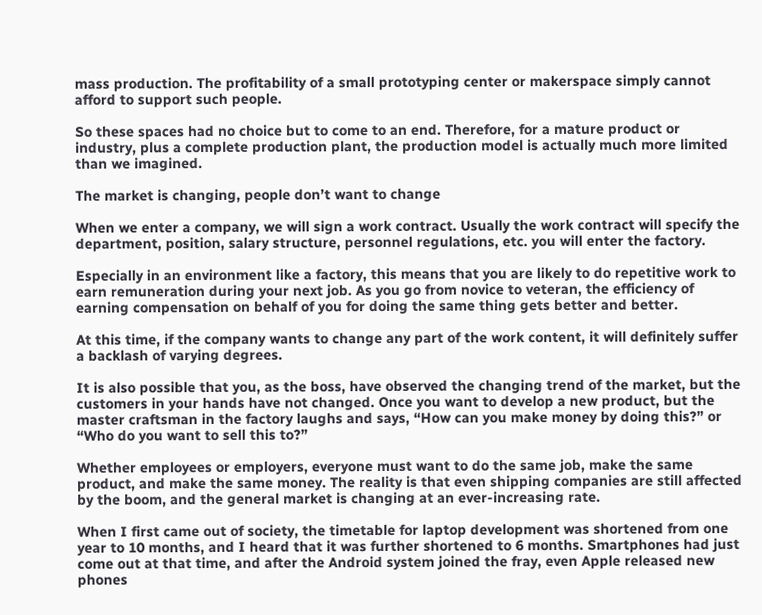mass production. The profitability of a small prototyping center or makerspace simply cannot afford to support such people.

So these spaces had no choice but to come to an end. Therefore, for a mature product or industry, plus a complete production plant, the production model is actually much more limited than we imagined.

The market is changing, people don’t want to change

When we enter a company, we will sign a work contract. Usually the work contract will specify the department, position, salary structure, personnel regulations, etc. you will enter the factory.

Especially in an environment like a factory, this means that you are likely to do repetitive work to earn remuneration during your next job. As you go from novice to veteran, the efficiency of earning compensation on behalf of you for doing the same thing gets better and better.

At this time, if the company wants to change any part of the work content, it will definitely suffer a backlash of varying degrees.

It is also possible that you, as the boss, have observed the changing trend of the market, but the customers in your hands have not changed. Once you want to develop a new product, but the master craftsman in the factory laughs and says, “How can you make money by doing this?” or “Who do you want to sell this to?”

Whether employees or employers, everyone must want to do the same job, make the same product, and make the same money. The reality is that even shipping companies are still affected by the boom, and the general market is changing at an ever-increasing rate.

When I first came out of society, the timetable for laptop development was shortened from one year to 10 months, and I heard that it was further shortened to 6 months. Smartphones had just come out at that time, and after the Android system joined the fray, even Apple released new phones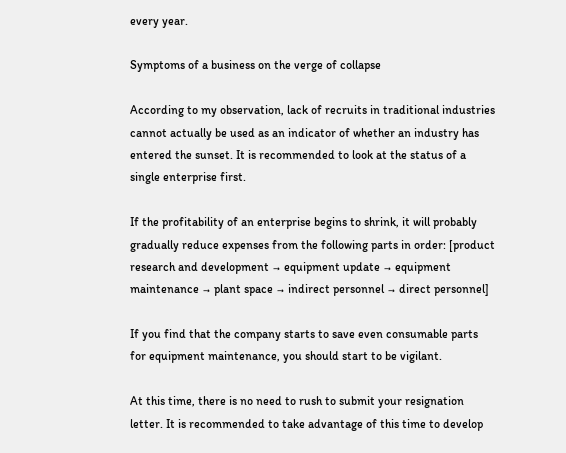every year.

Symptoms of a business on the verge of collapse

According to my observation, lack of recruits in traditional industries cannot actually be used as an indicator of whether an industry has entered the sunset. It is recommended to look at the status of a single enterprise first.

If the profitability of an enterprise begins to shrink, it will probably gradually reduce expenses from the following parts in order: [product research and development → equipment update → equipment maintenance → plant space → indirect personnel → direct personnel]

If you find that the company starts to save even consumable parts for equipment maintenance, you should start to be vigilant.

At this time, there is no need to rush to submit your resignation letter. It is recommended to take advantage of this time to develop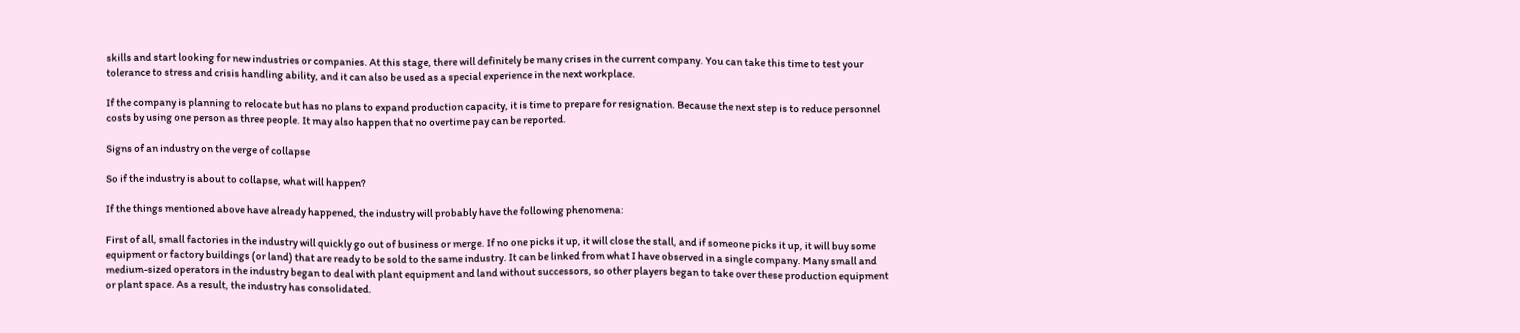skills and start looking for new industries or companies. At this stage, there will definitely be many crises in the current company. You can take this time to test your tolerance to stress and crisis handling ability, and it can also be used as a special experience in the next workplace.

If the company is planning to relocate but has no plans to expand production capacity, it is time to prepare for resignation. Because the next step is to reduce personnel costs by using one person as three people. It may also happen that no overtime pay can be reported.

Signs of an industry on the verge of collapse

So if the industry is about to collapse, what will happen?

If the things mentioned above have already happened, the industry will probably have the following phenomena:

First of all, small factories in the industry will quickly go out of business or merge. If no one picks it up, it will close the stall, and if someone picks it up, it will buy some equipment or factory buildings (or land) that are ready to be sold to the same industry. It can be linked from what I have observed in a single company. Many small and medium-sized operators in the industry began to deal with plant equipment and land without successors, so other players began to take over these production equipment or plant space. As a result, the industry has consolidated.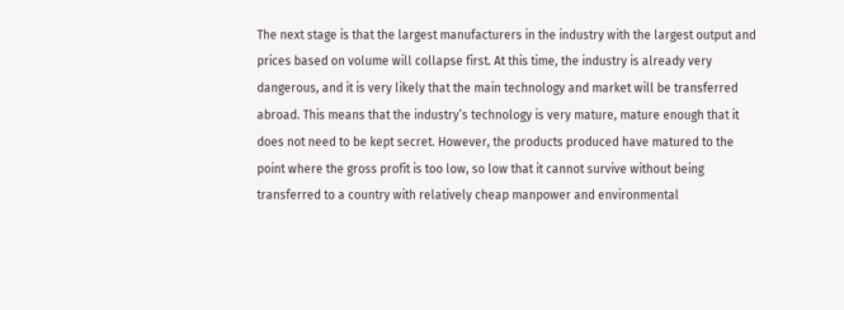The next stage is that the largest manufacturers in the industry with the largest output and prices based on volume will collapse first. At this time, the industry is already very dangerous, and it is very likely that the main technology and market will be transferred abroad. This means that the industry’s technology is very mature, mature enough that it does not need to be kept secret. However, the products produced have matured to the point where the gross profit is too low, so low that it cannot survive without being transferred to a country with relatively cheap manpower and environmental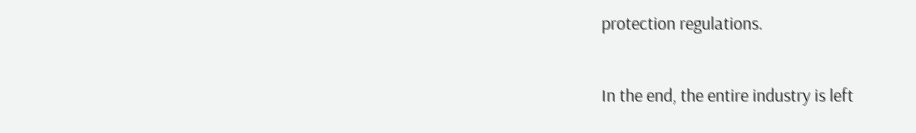protection regulations.

In the end, the entire industry is left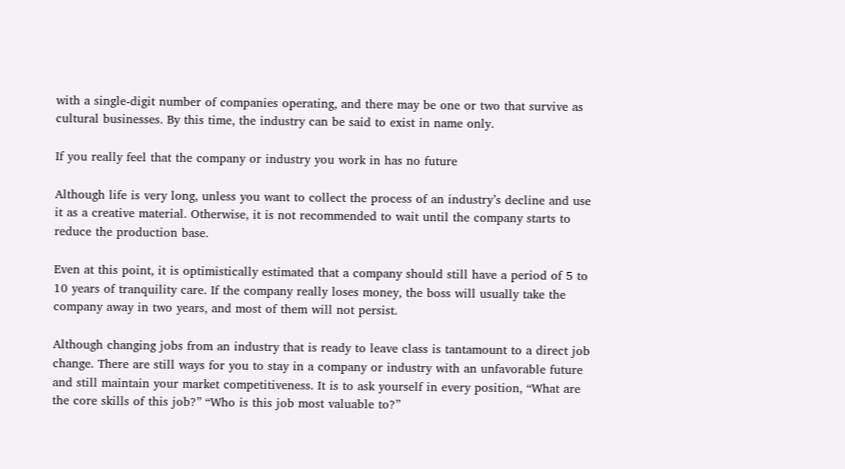with a single-digit number of companies operating, and there may be one or two that survive as cultural businesses. By this time, the industry can be said to exist in name only.

If you really feel that the company or industry you work in has no future

Although life is very long, unless you want to collect the process of an industry’s decline and use it as a creative material. Otherwise, it is not recommended to wait until the company starts to reduce the production base.

Even at this point, it is optimistically estimated that a company should still have a period of 5 to 10 years of tranquility care. If the company really loses money, the boss will usually take the company away in two years, and most of them will not persist.

Although changing jobs from an industry that is ready to leave class is tantamount to a direct job change. There are still ways for you to stay in a company or industry with an unfavorable future and still maintain your market competitiveness. It is to ask yourself in every position, “What are the core skills of this job?” “Who is this job most valuable to?”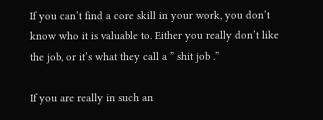If you can’t find a core skill in your work, you don’t know who it is valuable to. Either you really don’t like the job, or it’s what they call a ” shit job .”

If you are really in such an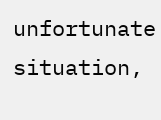unfortunate situation,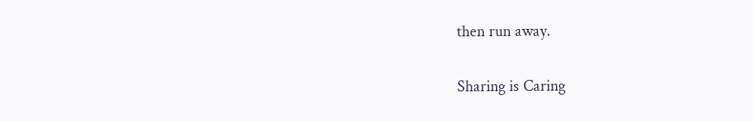then run away.

Sharing is Caring